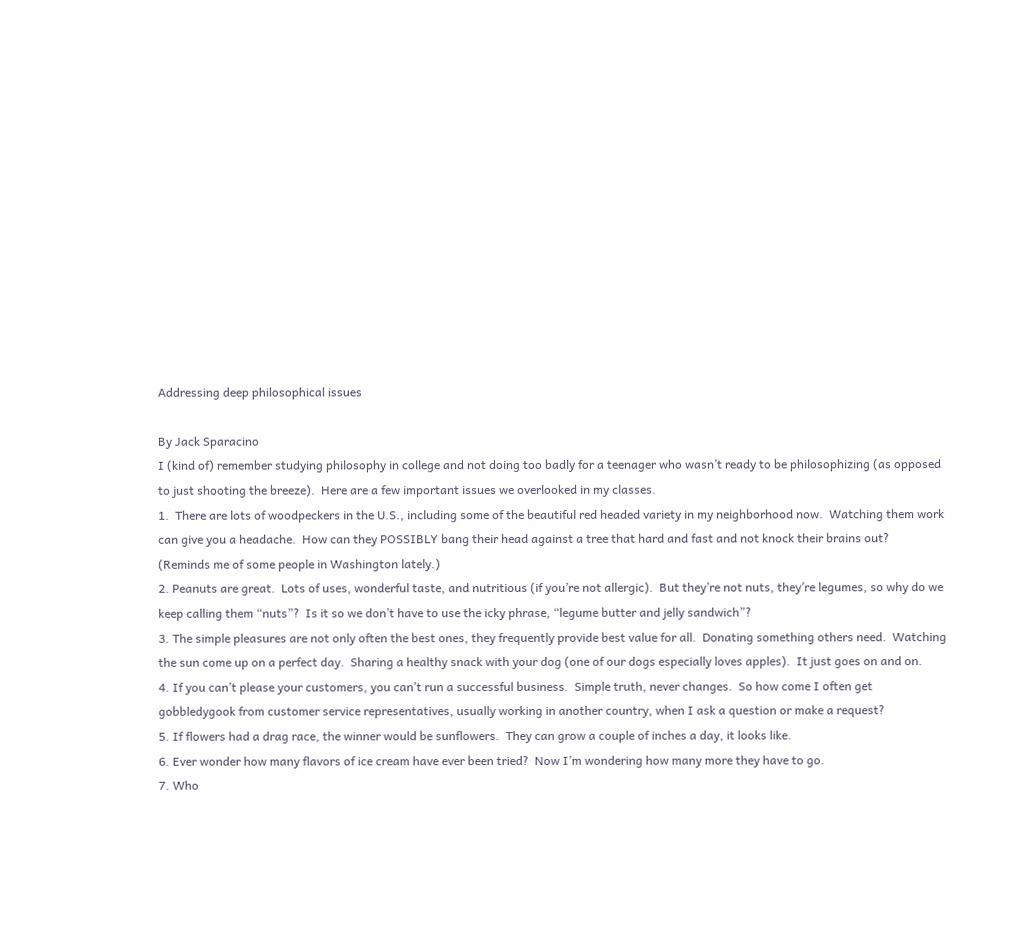Addressing deep philosophical issues

By Jack Sparacino
I (kind of) remember studying philosophy in college and not doing too badly for a teenager who wasn’t ready to be philosophizing (as opposed to just shooting the breeze).  Here are a few important issues we overlooked in my classes.
1.  There are lots of woodpeckers in the U.S., including some of the beautiful red headed variety in my neighborhood now.  Watching them work can give you a headache.  How can they POSSIBLY bang their head against a tree that hard and fast and not knock their brains out?   (Reminds me of some people in Washington lately.)
2. Peanuts are great.  Lots of uses, wonderful taste, and nutritious (if you’re not allergic).  But they’re not nuts, they’re legumes, so why do we keep calling them “nuts”?  Is it so we don’t have to use the icky phrase, “legume butter and jelly sandwich”?
3. The simple pleasures are not only often the best ones, they frequently provide best value for all.  Donating something others need.  Watching the sun come up on a perfect day.  Sharing a healthy snack with your dog (one of our dogs especially loves apples).  It just goes on and on.
4. If you can’t please your customers, you can’t run a successful business.  Simple truth, never changes.  So how come I often get gobbledygook from customer service representatives, usually working in another country, when I ask a question or make a request?
5. If flowers had a drag race, the winner would be sunflowers.  They can grow a couple of inches a day, it looks like.
6. Ever wonder how many flavors of ice cream have ever been tried?  Now I’m wondering how many more they have to go.
7. Who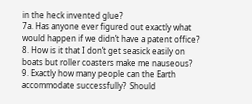in the heck invented glue?
7a. Has anyone ever figured out exactly what would happen if we didn’t have a patent office?
8. How is it that I don’t get seasick easily on boats but roller coasters make me nauseous?
9. Exactly how many people can the Earth accommodate successfully?  Should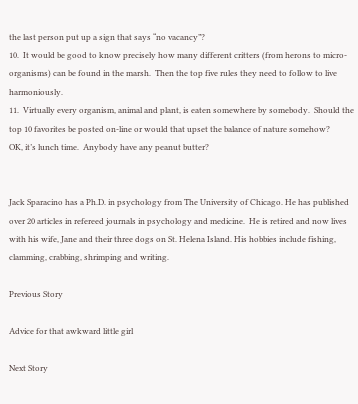the last person put up a sign that says “no vacancy”?
10.  It would be good to know precisely how many different critters (from herons to micro-organisms) can be found in the marsh.  Then the top five rules they need to follow to live harmoniously.
11.  Virtually every organism, animal and plant, is eaten somewhere by somebody.  Should the top 10 favorites be posted on-line or would that upset the balance of nature somehow?
OK, it’s lunch time.  Anybody have any peanut butter?


Jack Sparacino has a Ph.D. in psychology from The University of Chicago. He has published over 20 articles in refereed journals in psychology and medicine.  He is retired and now lives with his wife, Jane and their three dogs on St. Helena Island. His hobbies include fishing, clamming, crabbing, shrimping and writing.

Previous Story

Advice for that awkward little girl

Next Story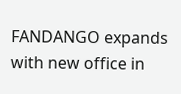FANDANGO expands with new office in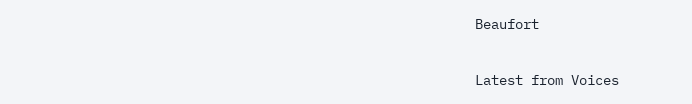Beaufort

Latest from Voices